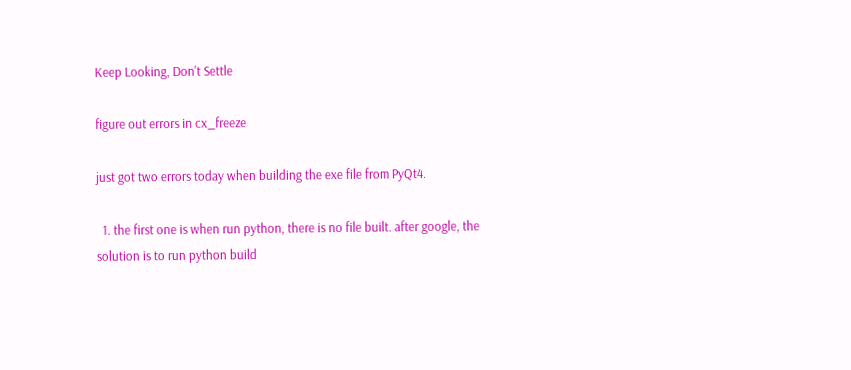Keep Looking, Don't Settle

figure out errors in cx_freeze

just got two errors today when building the exe file from PyQt4.

  1. the first one is when run python, there is no file built. after google, the solution is to run python build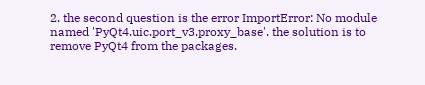2. the second question is the error ImportError: No module named 'PyQt4.uic.port_v3.proxy_base'. the solution is to remove PyQt4 from the packages.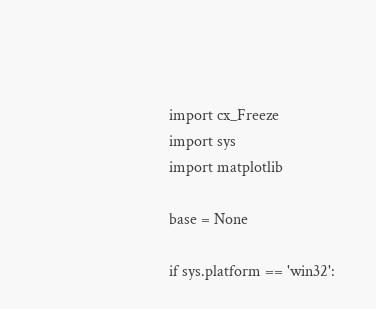import cx_Freeze
import sys
import matplotlib

base = None

if sys.platform == 'win32':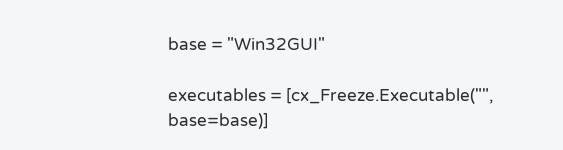base = "Win32GUI"

executables = [cx_Freeze.Executable("", base=base)]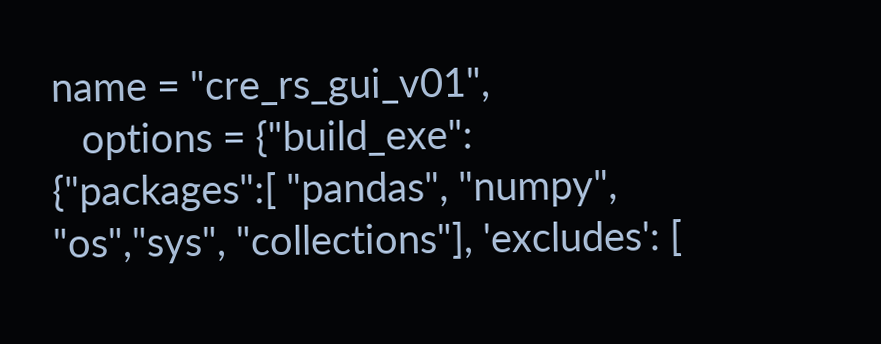name = "cre_rs_gui_v01",
   options = {"build_exe": {"packages":[ "pandas", "numpy", "os","sys", "collections"], 'excludes': [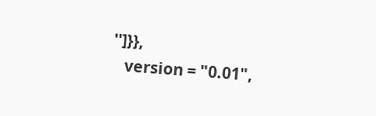'']}},
   version = "0.01",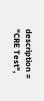description = "CRE Test",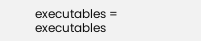executables = executables